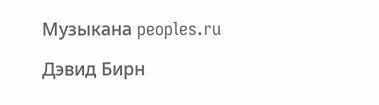Музыкана peoples.ru

Дэвид Бирн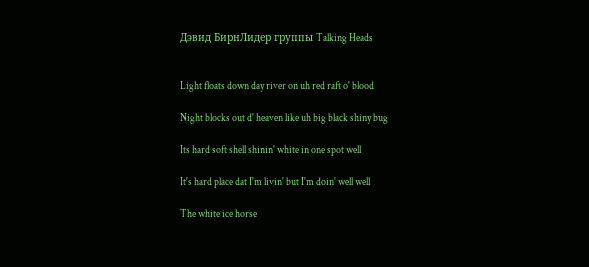Дэвид БирнЛидер группы Talking Heads


Light floats down day river on uh red raft o' blood

Night blocks out d' heaven like uh big black shiny bug

Its hard soft shell shinin' white in one spot well

It's hard place dat I'm livin' but I'm doin' well well

The white ice horse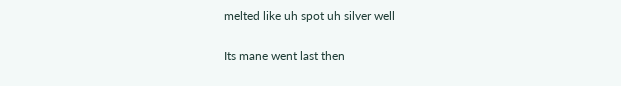melted like uh spot uh silver well

Its mane went last then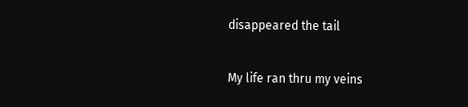disappeared the tail

My life ran thru my veins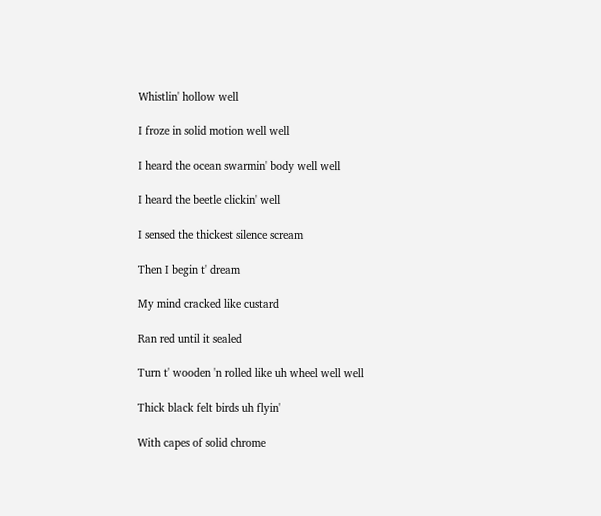Whistlin' hollow well

I froze in solid motion well well

I heard the ocean swarmin' body well well

I heard the beetle clickin' well

I sensed the thickest silence scream

Then I begin t' dream

My mind cracked like custard

Ran red until it sealed

Turn t' wooden 'n rolled like uh wheel well well

Thick black felt birds uh flyin'

With capes of solid chrome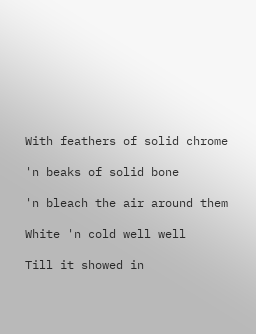With feathers of solid chrome

'n beaks of solid bone

'n bleach the air around them

White 'n cold well well

Till it showed in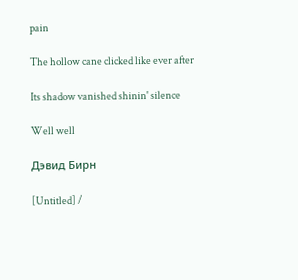pain

The hollow cane clicked like ever after

Its shadow vanished shinin' silence

Well well

Дэвид Бирн

[Untitled] /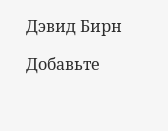Дэвид Бирн

Добавьте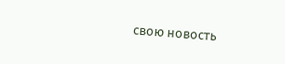свою новость